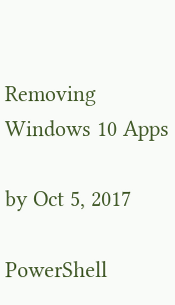Removing Windows 10 Apps

by Oct 5, 2017

PowerShell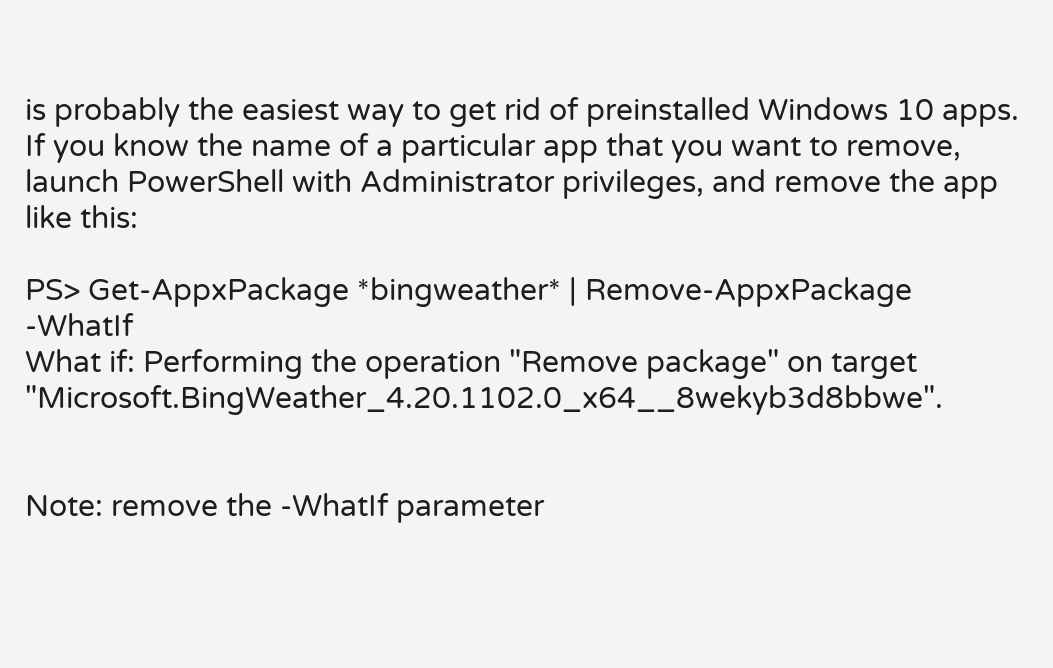is probably the easiest way to get rid of preinstalled Windows 10 apps. If you know the name of a particular app that you want to remove, launch PowerShell with Administrator privileges, and remove the app like this:

PS> Get-AppxPackage *bingweather* | Remove-AppxPackage -WhatIf
What if: Performing the operation "Remove package" on target "Microsoft.BingWeather_4.20.1102.0_x64__8wekyb3d8bbwe".


Note: remove the -WhatIf parameter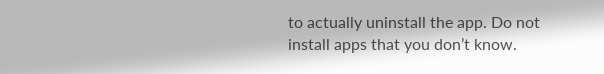to actually uninstall the app. Do not install apps that you don’t know.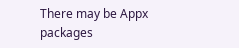There may be Appx packages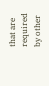that are required by other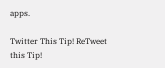apps.

Twitter This Tip! ReTweet this Tip!